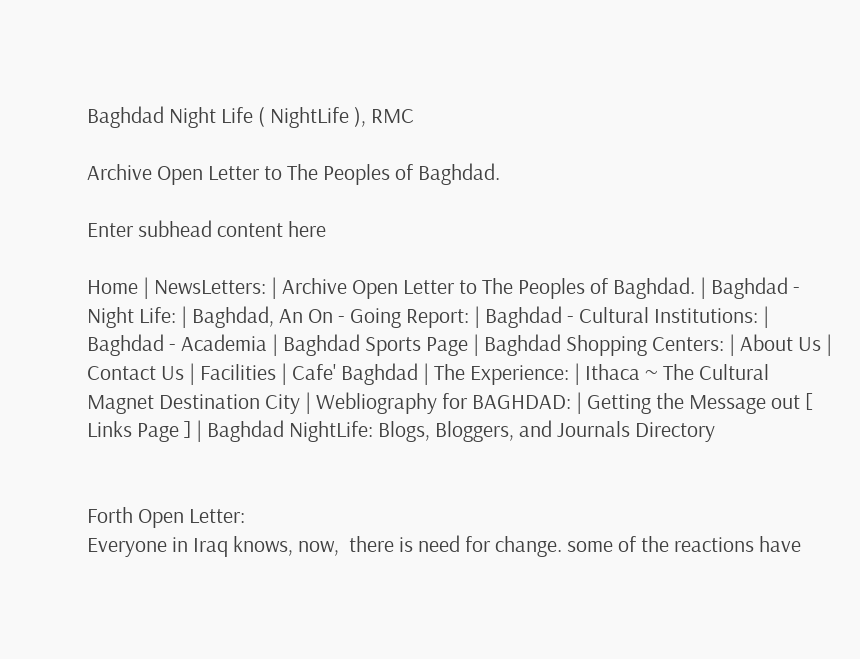Baghdad Night Life ( NightLife ), RMC

Archive Open Letter to The Peoples of Baghdad.

Enter subhead content here

Home | NewsLetters: | Archive Open Letter to The Peoples of Baghdad. | Baghdad - Night Life: | Baghdad, An On - Going Report: | Baghdad - Cultural Institutions: | Baghdad - Academia | Baghdad Sports Page | Baghdad Shopping Centers: | About Us | Contact Us | Facilities | Cafe' Baghdad | The Experience: | Ithaca ~ The Cultural Magnet Destination City | Webliography for BAGHDAD: | Getting the Message out [ Links Page ] | Baghdad NightLife: Blogs, Bloggers, and Journals Directory


Forth Open Letter:
Everyone in Iraq knows, now,  there is need for change. some of the reactions have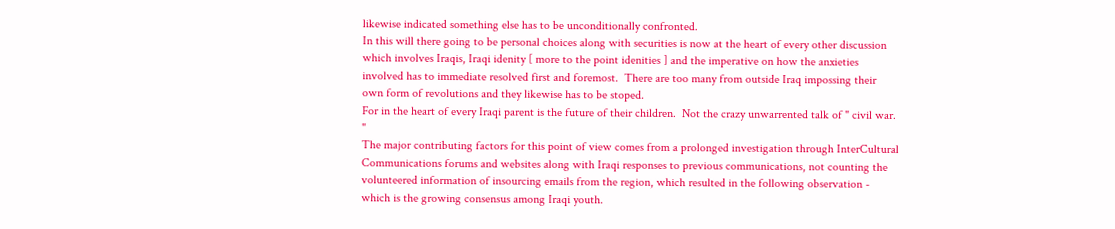likewise indicated something else has to be unconditionally confronted.
In this will there going to be personal choices along with securities is now at the heart of every other discussion which involves Iraqis, Iraqi idenity [ more to the point idenities ] and the imperative on how the anxieties involved has to immediate resolved first and foremost.  There are too many from outside Iraq impossing their own form of revolutions and they likewise has to be stoped.
For in the heart of every Iraqi parent is the future of their children.  Not the crazy unwarrented talk of " civil war. "
The major contributing factors for this point of view comes from a prolonged investigation through InterCultural Communications forums and websites along with Iraqi responses to previous communications, not counting the volunteered information of insourcing emails from the region, which resulted in the following observation - which is the growing consensus among Iraqi youth.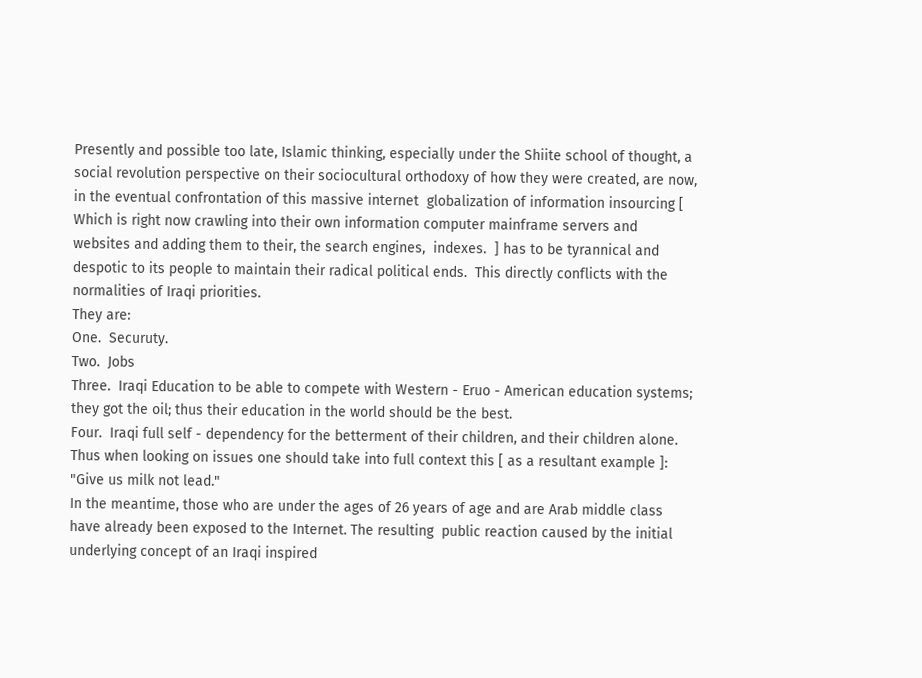Presently and possible too late, Islamic thinking, especially under the Shiite school of thought, a social revolution perspective on their sociocultural orthodoxy of how they were created, are now, in the eventual confrontation of this massive internet  globalization of information insourcing [ Which is right now crawling into their own information computer mainframe servers and websites and adding them to their, the search engines,  indexes.  ] has to be tyrannical and despotic to its people to maintain their radical political ends.  This directly conflicts with the normalities of Iraqi priorities.
They are:
One.  Securuty.
Two.  Jobs
Three.  Iraqi Education to be able to compete with Western - Eruo - American education systems; they got the oil; thus their education in the world should be the best.
Four.  Iraqi full self - dependency for the betterment of their children, and their children alone.
Thus when looking on issues one should take into full context this [ as a resultant example ]:
"Give us milk not lead."
In the meantime, those who are under the ages of 26 years of age and are Arab middle class have already been exposed to the Internet. The resulting  public reaction caused by the initial underlying concept of an Iraqi inspired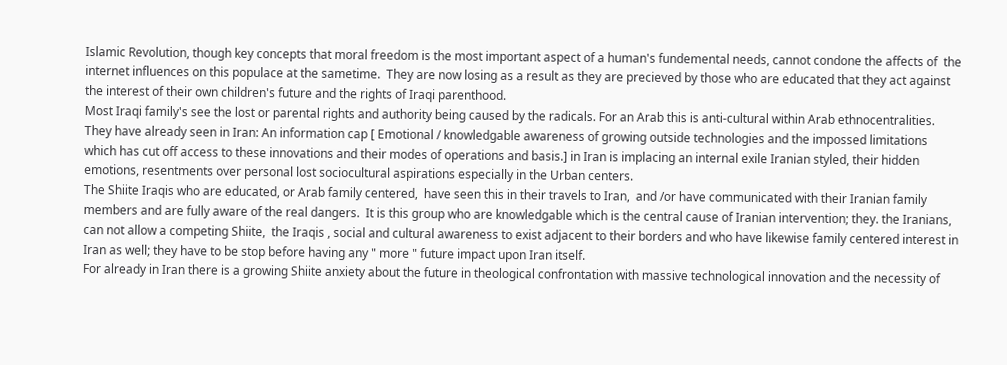Islamic Revolution, though key concepts that moral freedom is the most important aspect of a human's fundemental needs, cannot condone the affects of  the internet influences on this populace at the sametime.  They are now losing as a result as they are precieved by those who are educated that they act against the interest of their own children's future and the rights of Iraqi parenthood.
Most Iraqi family's see the lost or parental rights and authority being caused by the radicals. For an Arab this is anti-cultural within Arab ethnocentralities.
They have already seen in Iran: An information cap [ Emotional / knowledgable awareness of growing outside technologies and the impossed limitations which has cut off access to these innovations and their modes of operations and basis.] in Iran is implacing an internal exile Iranian styled, their hidden emotions, resentments over personal lost sociocultural aspirations especially in the Urban centers.
The Shiite Iraqis who are educated, or Arab family centered,  have seen this in their travels to Iran,  and /or have communicated with their Iranian family members and are fully aware of the real dangers.  It is this group who are knowledgable which is the central cause of Iranian intervention; they. the Iranians, can not allow a competing Shiite,  the Iraqis , social and cultural awareness to exist adjacent to their borders and who have likewise family centered interest in Iran as well; they have to be stop before having any " more " future impact upon Iran itself.
For already in Iran there is a growing Shiite anxiety about the future in theological confrontation with massive technological innovation and the necessity of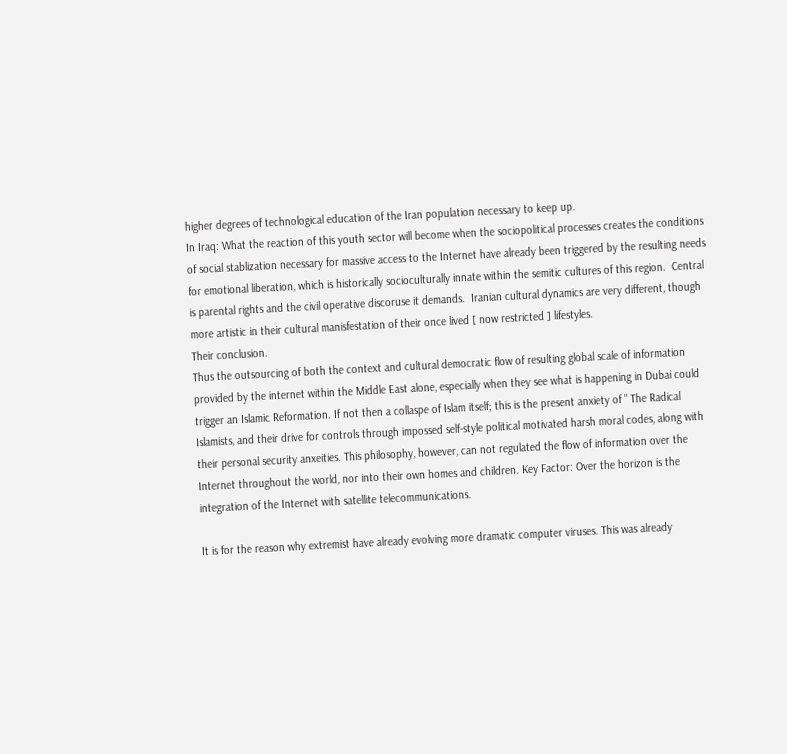higher degrees of technological education of the Iran population necessary to keep up.
In Iraq: What the reaction of this youth sector will become when the sociopolitical processes creates the conditions of social stablization necessary for massive access to the Internet have already been triggered by the resulting needs for emotional liberation, which is historically socioculturally innate within the semitic cultures of this region.  Central is parental rights and the civil operative discoruse it demands.  Iranian cultural dynamics are very different, though more artistic in their cultural manisfestation of their once lived [ now restricted ] lifestyles.
Their conclusion.
Thus the outsourcing of both the context and cultural democratic flow of resulting global scale of information provided by the internet within the Middle East alone, especially when they see what is happening in Dubai could trigger an Islamic Reformation. If not then a collaspe of Islam itself; this is the present anxiety of " The Radical Islamists, and their drive for controls through impossed self-style political motivated harsh moral codes, along with their personal security anxeities. This philosophy, however, can not regulated the flow of information over the Internet throughout the world, nor into their own homes and children. Key Factor: Over the horizon is the integration of the Internet with satellite telecommunications.

It is for the reason why extremist have already evolving more dramatic computer viruses. This was already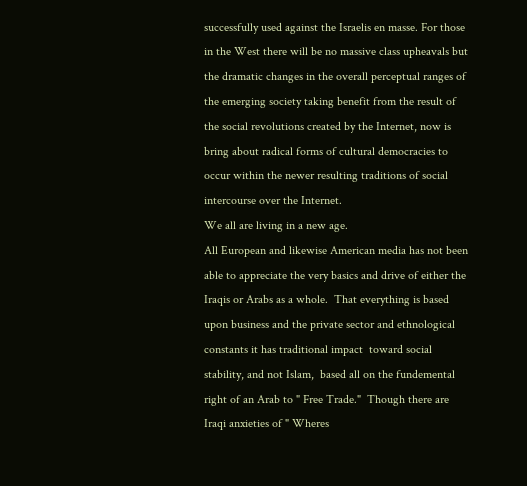successfully used against the Israelis en masse. For those in the West there will be no massive class upheavals but the dramatic changes in the overall perceptual ranges of the emerging society taking benefit from the result of the social revolutions created by the Internet, now is bring about radical forms of cultural democracies to occur within the newer resulting traditions of social intercourse over the Internet.
We all are living in a new age.
All European and likewise American media has not been able to appreciate the very basics and drive of either the Iraqis or Arabs as a whole.  That everything is based upon business and the private sector and ethnological constants it has traditional impact  toward social stability, and not Islam,  based all on the fundemental right of an Arab to " Free Trade."  Though there are Iraqi anxieties of " Wheres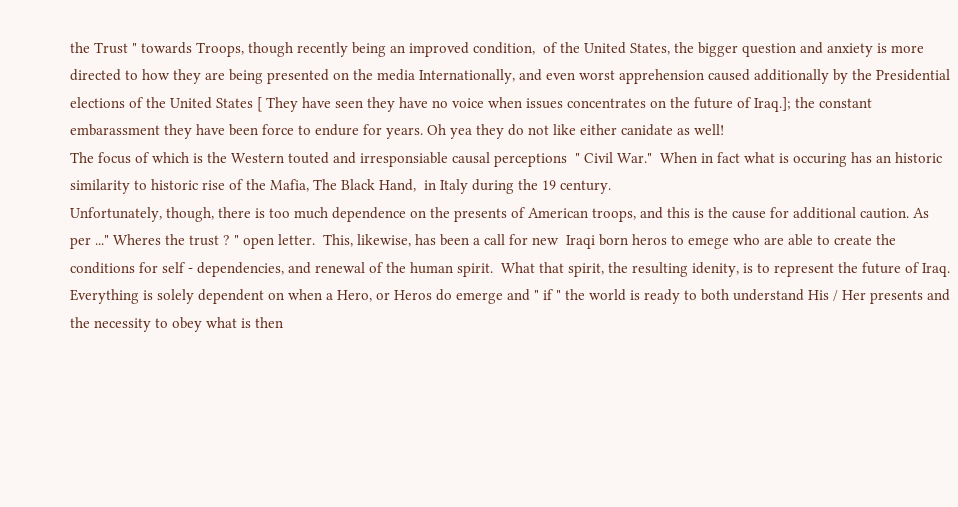the Trust " towards Troops, though recently being an improved condition,  of the United States, the bigger question and anxiety is more directed to how they are being presented on the media Internationally, and even worst apprehension caused additionally by the Presidential elections of the United States [ They have seen they have no voice when issues concentrates on the future of Iraq.]; the constant embarassment they have been force to endure for years. Oh yea they do not like either canidate as well!
The focus of which is the Western touted and irresponsiable causal perceptions  " Civil War."  When in fact what is occuring has an historic similarity to historic rise of the Mafia, The Black Hand,  in Italy during the 19 century.
Unfortunately, though, there is too much dependence on the presents of American troops, and this is the cause for additional caution. As per ..." Wheres the trust ? " open letter.  This, likewise, has been a call for new  Iraqi born heros to emege who are able to create the conditions for self - dependencies, and renewal of the human spirit.  What that spirit, the resulting idenity, is to represent the future of Iraq.
Everything is solely dependent on when a Hero, or Heros do emerge and " if " the world is ready to both understand His / Her presents and the necessity to obey what is then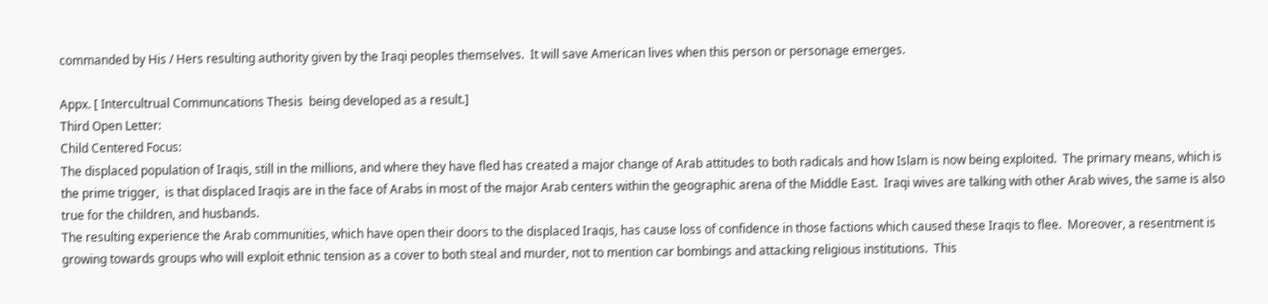commanded by His / Hers resulting authority given by the Iraqi peoples themselves.  It will save American lives when this person or personage emerges.

Appx. [ Intercultrual Communcations Thesis  being developed as a result.]
Third Open Letter:
Child Centered Focus:
The displaced population of Iraqis, still in the millions, and where they have fled has created a major change of Arab attitudes to both radicals and how Islam is now being exploited.  The primary means, which is the prime trigger,  is that displaced Iraqis are in the face of Arabs in most of the major Arab centers within the geographic arena of the Middle East.  Iraqi wives are talking with other Arab wives, the same is also true for the children, and husbands.
The resulting experience the Arab communities, which have open their doors to the displaced Iraqis, has cause loss of confidence in those factions which caused these Iraqis to flee.  Moreover, a resentment is growing towards groups who will exploit ethnic tension as a cover to both steal and murder, not to mention car bombings and attacking religious institutions.  This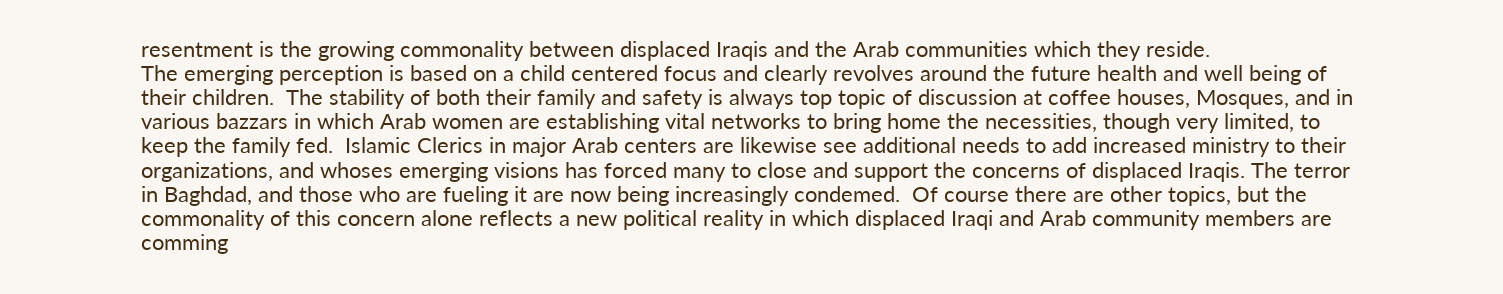resentment is the growing commonality between displaced Iraqis and the Arab communities which they reside.
The emerging perception is based on a child centered focus and clearly revolves around the future health and well being of their children.  The stability of both their family and safety is always top topic of discussion at coffee houses, Mosques, and in various bazzars in which Arab women are establishing vital networks to bring home the necessities, though very limited, to keep the family fed.  Islamic Clerics in major Arab centers are likewise see additional needs to add increased ministry to their organizations, and whoses emerging visions has forced many to close and support the concerns of displaced Iraqis. The terror in Baghdad, and those who are fueling it are now being increasingly condemed.  Of course there are other topics, but the commonality of this concern alone reflects a new political reality in which displaced Iraqi and Arab community members are comming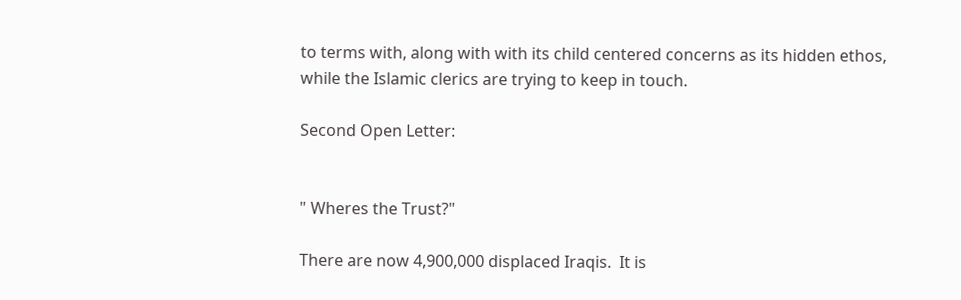to terms with, along with with its child centered concerns as its hidden ethos, while the Islamic clerics are trying to keep in touch.

Second Open Letter:


" Wheres the Trust?"

There are now 4,900,000 displaced Iraqis.  It is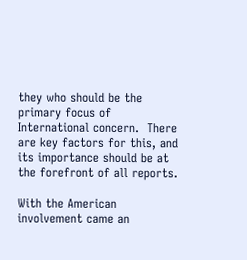they who should be the primary focus of International concern.  There are key factors for this, and its importance should be at the forefront of all reports.

With the American involvement came an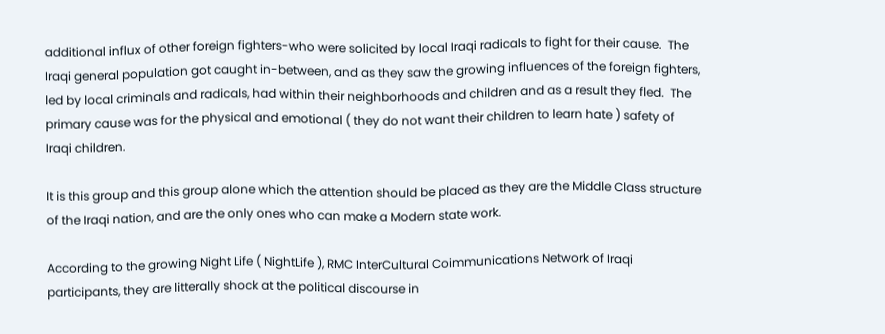additional influx of other foreign fighters-who were solicited by local Iraqi radicals to fight for their cause.  The Iraqi general population got caught in-between, and as they saw the growing influences of the foreign fighters, led by local criminals and radicals, had within their neighborhoods and children and as a result they fled.  The primary cause was for the physical and emotional ( they do not want their children to learn hate ) safety of Iraqi children.

It is this group and this group alone which the attention should be placed as they are the Middle Class structure of the Iraqi nation, and are the only ones who can make a Modern state work.

According to the growing Night Life ( NightLife ), RMC InterCultural Coimmunications Network of Iraqi participants, they are litterally shock at the political discourse in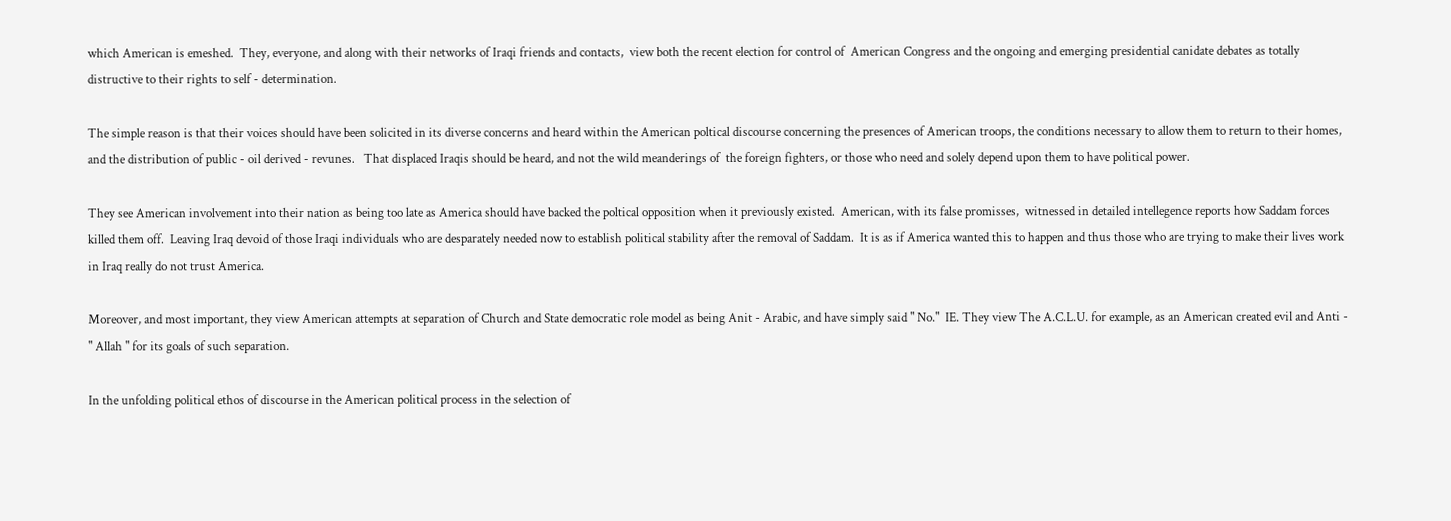which American is emeshed.  They, everyone, and along with their networks of Iraqi friends and contacts,  view both the recent election for control of  American Congress and the ongoing and emerging presidential canidate debates as totally distructive to their rights to self - determination.

The simple reason is that their voices should have been solicited in its diverse concerns and heard within the American poltical discourse concerning the presences of American troops, the conditions necessary to allow them to return to their homes, and the distribution of public - oil derived - revunes.   That displaced Iraqis should be heard, and not the wild meanderings of  the foreign fighters, or those who need and solely depend upon them to have political power.

They see American involvement into their nation as being too late as America should have backed the poltical opposition when it previously existed.  American, with its false promisses,  witnessed in detailed intellegence reports how Saddam forces killed them off.  Leaving Iraq devoid of those Iraqi individuals who are desparately needed now to establish political stability after the removal of Saddam.  It is as if America wanted this to happen and thus those who are trying to make their lives work in Iraq really do not trust America.

Moreover, and most important, they view American attempts at separation of Church and State democratic role model as being Anit - Arabic, and have simply said " No."  IE. They view The A.C.L.U. for example, as an American created evil and Anti - " Allah " for its goals of such separation.

In the unfolding political ethos of discourse in the American political process in the selection of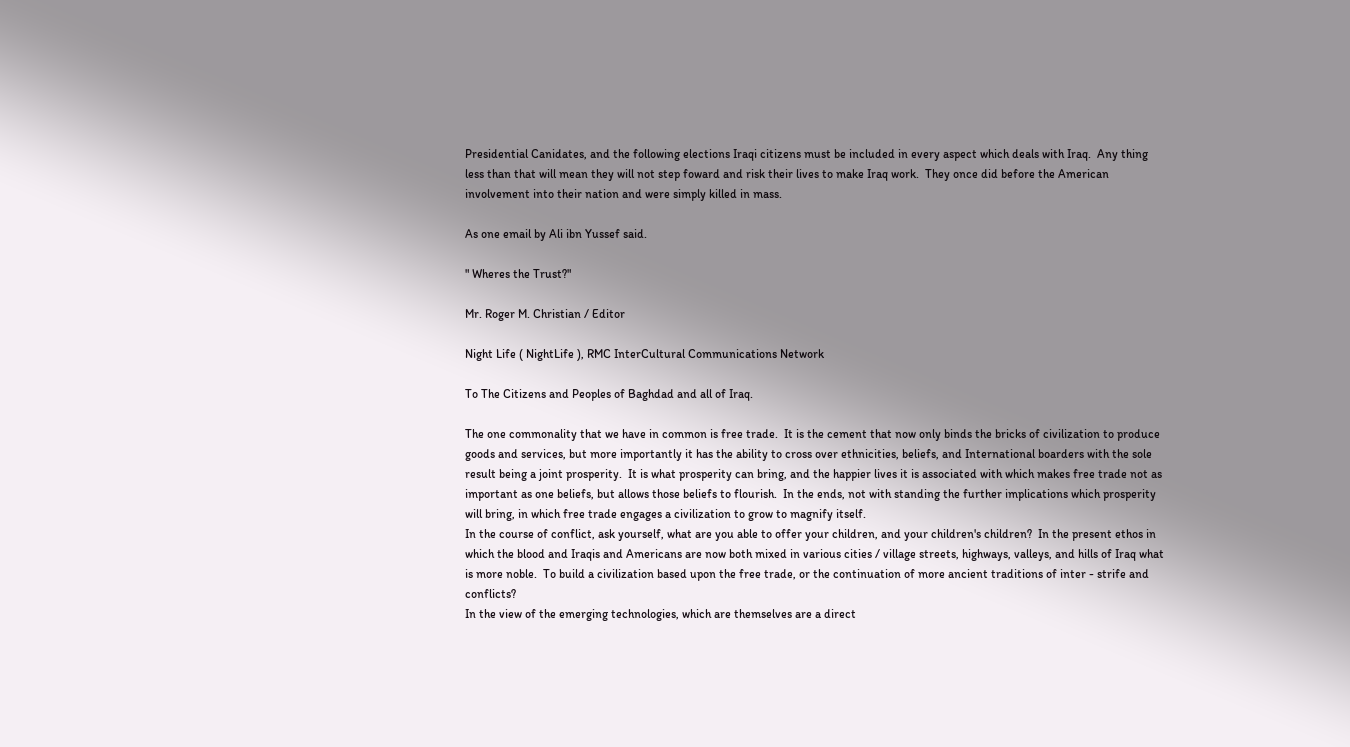Presidential Canidates, and the following elections Iraqi citizens must be included in every aspect which deals with Iraq.  Any thing less than that will mean they will not step foward and risk their lives to make Iraq work.  They once did before the American involvement into their nation and were simply killed in mass.

As one email by Ali ibn Yussef said.

" Wheres the Trust?"

Mr. Roger M. Christian / Editor

Night Life ( NightLife ), RMC InterCultural Communications Network

To The Citizens and Peoples of Baghdad and all of Iraq.

The one commonality that we have in common is free trade.  It is the cement that now only binds the bricks of civilization to produce goods and services, but more importantly it has the ability to cross over ethnicities, beliefs, and International boarders with the sole result being a joint prosperity.  It is what prosperity can bring, and the happier lives it is associated with which makes free trade not as important as one beliefs, but allows those beliefs to flourish.  In the ends, not with standing the further implications which prosperity will bring, in which free trade engages a civilization to grow to magnify itself.
In the course of conflict, ask yourself, what are you able to offer your children, and your children's children?  In the present ethos in which the blood and Iraqis and Americans are now both mixed in various cities / village streets, highways, valleys, and hills of Iraq what is more noble.  To build a civilization based upon the free trade, or the continuation of more ancient traditions of inter - strife and conflicts?
In the view of the emerging technologies, which are themselves are a direct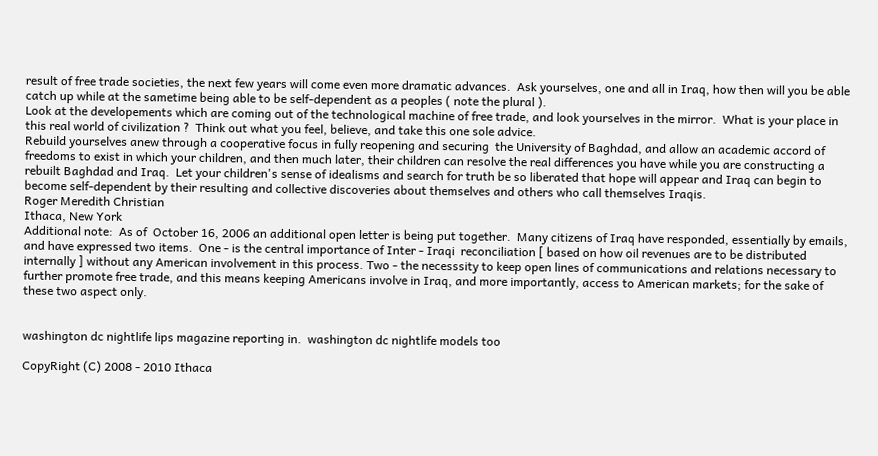result of free trade societies, the next few years will come even more dramatic advances.  Ask yourselves, one and all in Iraq, how then will you be able catch up while at the sametime being able to be self-dependent as a peoples ( note the plural ).
Look at the developements which are coming out of the technological machine of free trade, and look yourselves in the mirror.  What is your place in this real world of civilization ?  Think out what you feel, believe, and take this one sole advice.
Rebuild yourselves anew through a cooperative focus in fully reopening and securing  the University of Baghdad, and allow an academic accord of freedoms to exist in which your children, and then much later, their children can resolve the real differences you have while you are constructing a rebuilt Baghdad and Iraq.  Let your children's sense of idealisms and search for truth be so liberated that hope will appear and Iraq can begin to become self-dependent by their resulting and collective discoveries about themselves and others who call themselves Iraqis.
Roger Meredith Christian
Ithaca, New York
Additional note:  As of  October 16, 2006 an additional open letter is being put together.  Many citizens of Iraq have responded, essentially by emails, and have expressed two items.  One - is the central importance of Inter - Iraqi  reconciliation [ based on how oil revenues are to be distributed internally ] without any American involvement in this process. Two - the necesssity to keep open lines of communications and relations necessary to further promote free trade, and this means keeping Americans involve in Iraq, and more importantly, access to American markets; for the sake of these two aspect only.


washington dc nightlife lips magazine reporting in.  washington dc nightlife models too

CopyRight (C) 2008 - 2010 Ithaca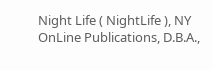Night Life ( NightLife ), NY OnLine Publications, D.B.A.,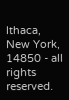Ithaca, New York, 14850 - all rights reserved.